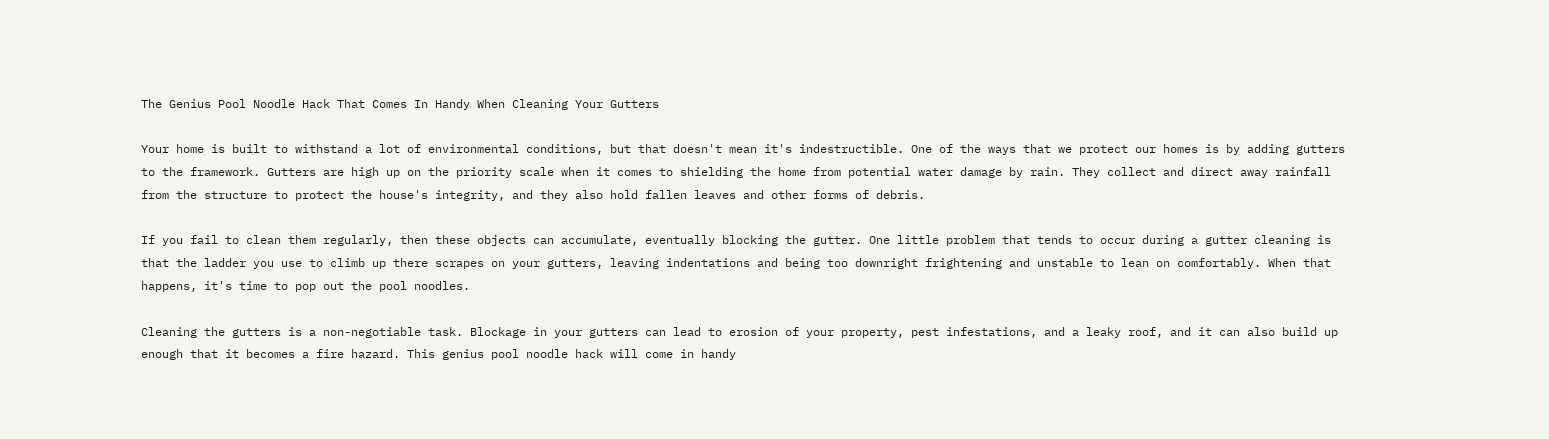The Genius Pool Noodle Hack That Comes In Handy When Cleaning Your Gutters

Your home is built to withstand a lot of environmental conditions, but that doesn't mean it's indestructible. One of the ways that we protect our homes is by adding gutters to the framework. Gutters are high up on the priority scale when it comes to shielding the home from potential water damage by rain. They collect and direct away rainfall from the structure to protect the house's integrity, and they also hold fallen leaves and other forms of debris.

If you fail to clean them regularly, then these objects can accumulate, eventually blocking the gutter. One little problem that tends to occur during a gutter cleaning is that the ladder you use to climb up there scrapes on your gutters, leaving indentations and being too downright frightening and unstable to lean on comfortably. When that happens, it's time to pop out the pool noodles.

Cleaning the gutters is a non-negotiable task. Blockage in your gutters can lead to erosion of your property, pest infestations, and a leaky roof, and it can also build up enough that it becomes a fire hazard. This genius pool noodle hack will come in handy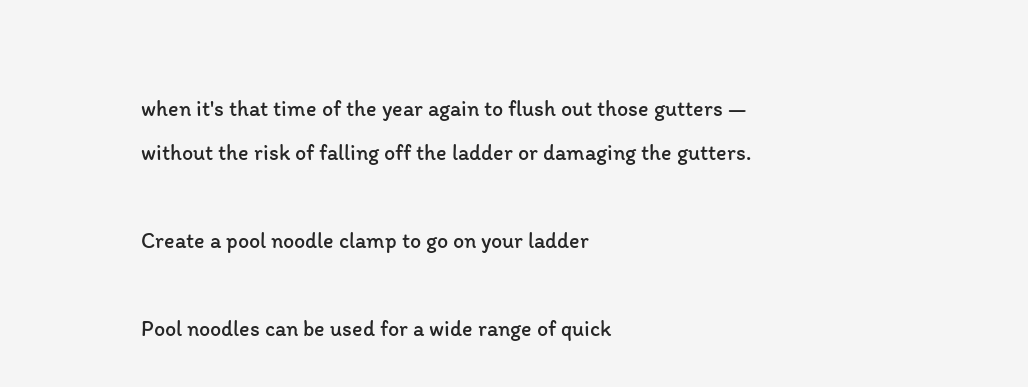when it's that time of the year again to flush out those gutters — without the risk of falling off the ladder or damaging the gutters.

Create a pool noodle clamp to go on your ladder

Pool noodles can be used for a wide range of quick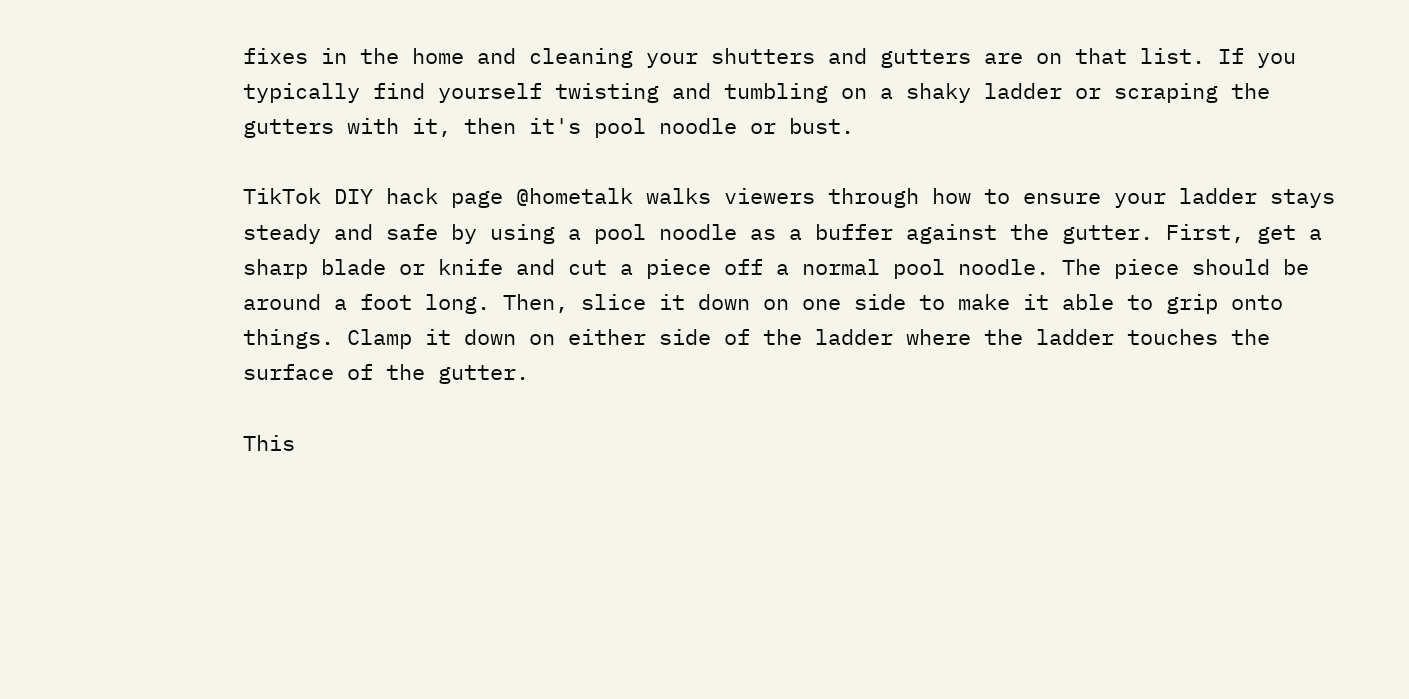fixes in the home and cleaning your shutters and gutters are on that list. If you typically find yourself twisting and tumbling on a shaky ladder or scraping the gutters with it, then it's pool noodle or bust.

TikTok DIY hack page @hometalk walks viewers through how to ensure your ladder stays steady and safe by using a pool noodle as a buffer against the gutter. First, get a sharp blade or knife and cut a piece off a normal pool noodle. The piece should be around a foot long. Then, slice it down on one side to make it able to grip onto things. Clamp it down on either side of the ladder where the ladder touches the surface of the gutter.

This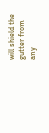will shield the gutter from any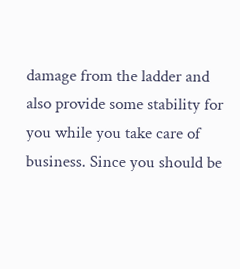damage from the ladder and also provide some stability for you while you take care of business. Since you should be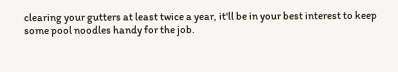clearing your gutters at least twice a year, it'll be in your best interest to keep some pool noodles handy for the job.